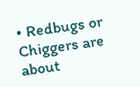• Redbugs or Chiggers are about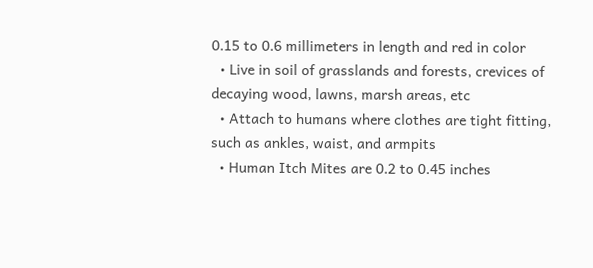0.15 to 0.6 millimeters in length and red in color
  • Live in soil of grasslands and forests, crevices of decaying wood, lawns, marsh areas, etc
  • Attach to humans where clothes are tight fitting, such as ankles, waist, and armpits
  • Human Itch Mites are 0.2 to 0.45 inches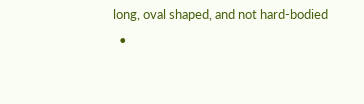long, oval shaped, and not hard-bodied
  •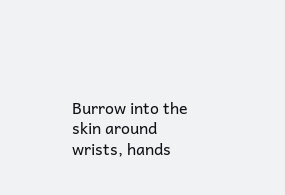Burrow into the skin around wrists, hands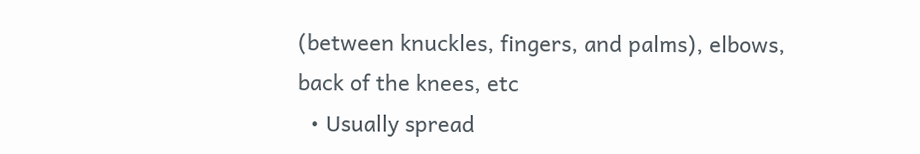(between knuckles, fingers, and palms), elbows, back of the knees, etc
  • Usually spread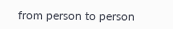from person to person